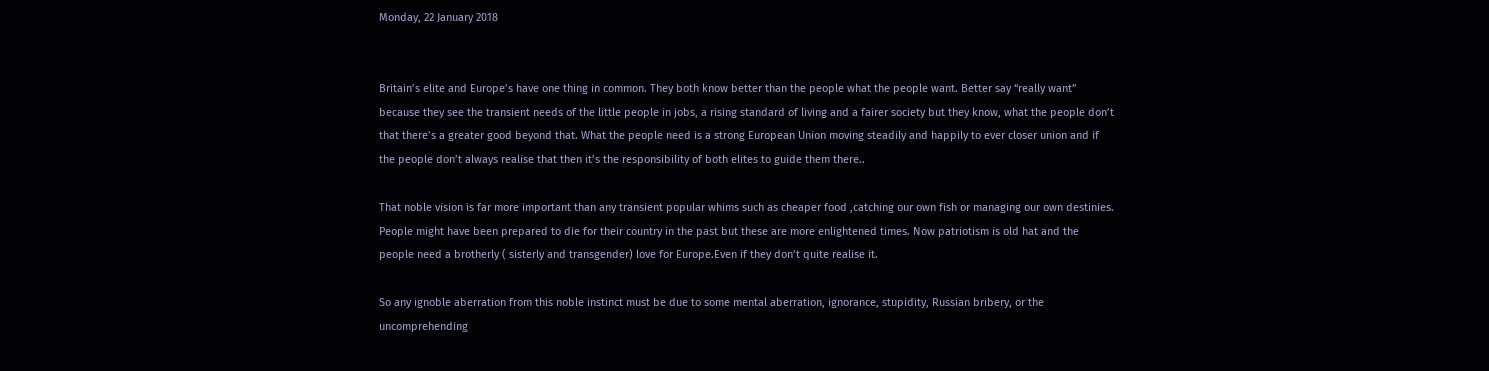Monday, 22 January 2018


Britain’s elite and Europe’s have one thing in common. They both know better than the people what the people want. Better say “really want” because they see the transient needs of the little people in jobs, a rising standard of living and a fairer society but they know, what the people don’t that there’s a greater good beyond that. What the people need is a strong European Union moving steadily and happily to ever closer union and if the people don’t always realise that then it’s the responsibility of both elites to guide them there..

That noble vision is far more important than any transient popular whims such as cheaper food ,catching our own fish or managing our own destinies. People might have been prepared to die for their country in the past but these are more enlightened times. Now patriotism is old hat and the people need a brotherly ( sisterly and transgender) love for Europe.Even if they don’t quite realise it.

So any ignoble aberration from this noble instinct must be due to some mental aberration, ignorance, stupidity, Russian bribery, or the uncomprehending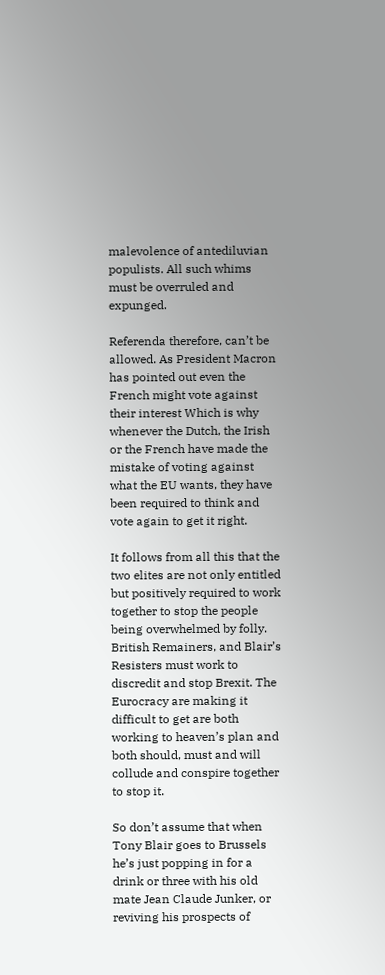malevolence of antediluvian populists. All such whims must be overruled and expunged.

Referenda therefore, can’t be allowed. As President Macron has pointed out even the French might vote against their interest Which is why whenever the Dutch, the Irish or the French have made the mistake of voting against what the EU wants, they have been required to think and vote again to get it right.

It follows from all this that the two elites are not only entitled but positively required to work together to stop the people being overwhelmed by folly. British Remainers, and Blair’s Resisters must work to discredit and stop Brexit. The Eurocracy are making it difficult to get are both working to heaven’s plan and both should, must and will collude and conspire together to stop it.

So don’t assume that when Tony Blair goes to Brussels he’s just popping in for a drink or three with his old mate Jean Claude Junker, or reviving his prospects of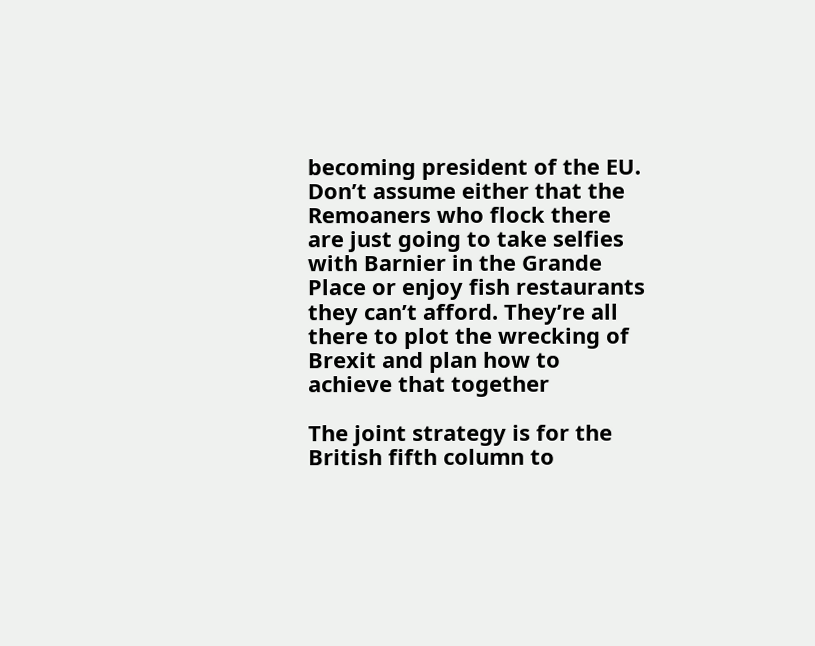becoming president of the EU. Don’t assume either that the Remoaners who flock there are just going to take selfies with Barnier in the Grande Place or enjoy fish restaurants they can’t afford. They’re all there to plot the wrecking of Brexit and plan how to achieve that together

The joint strategy is for the British fifth column to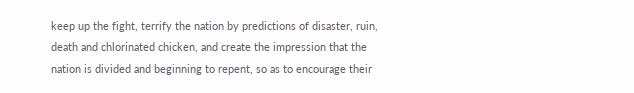keep up the fight, terrify the nation by predictions of disaster, ruin, death and chlorinated chicken, and create the impression that the nation is divided and beginning to repent, so as to encourage their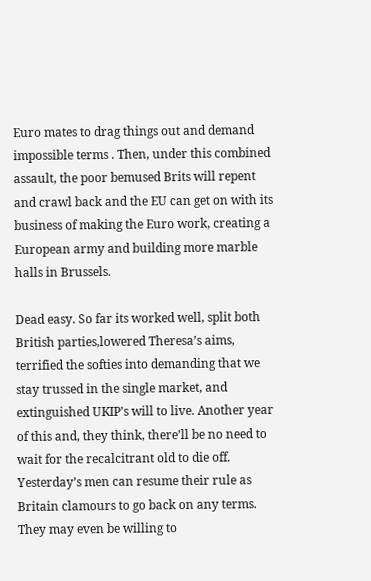Euro mates to drag things out and demand impossible terms . Then, under this combined assault, the poor bemused Brits will repent and crawl back and the EU can get on with its business of making the Euro work, creating a European army and building more marble halls in Brussels.

Dead easy. So far its worked well, split both British parties,lowered Theresa’s aims, terrified the softies into demanding that we stay trussed in the single market, and extinguished UKIP’s will to live. Another year of this and, they think, there’ll be no need to wait for the recalcitrant old to die off. Yesterday’s men can resume their rule as Britain clamours to go back on any terms. They may even be willing to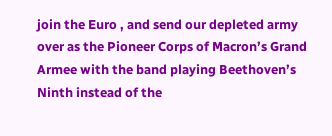join the Euro , and send our depleted army over as the Pioneer Corps of Macron’s Grand Armee with the band playing Beethoven’s Ninth instead of the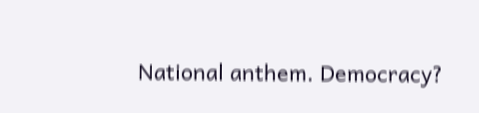National anthem. Democracy?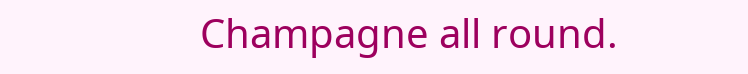Champagne all round.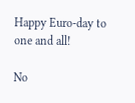Happy Euro-day to one and all!

No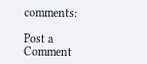comments:

Post a Comment